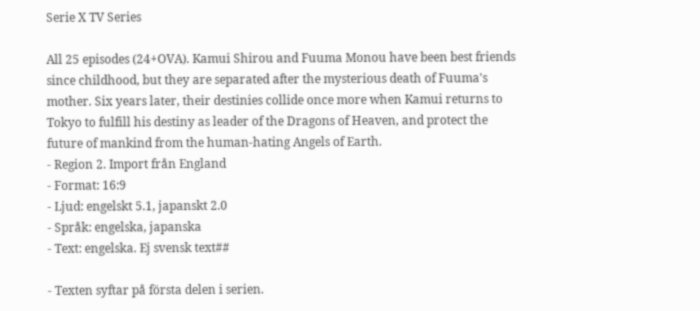Serie X TV Series

All 25 episodes (24+OVA). Kamui Shirou and Fuuma Monou have been best friends since childhood, but they are separated after the mysterious death of Fuuma's mother. Six years later, their destinies collide once more when Kamui returns to Tokyo to fulfill his destiny as leader of the Dragons of Heaven, and protect the future of mankind from the human-hating Angels of Earth.
- Region 2. Import från England
- Format: 16:9
- Ljud: engelskt 5.1, japanskt 2.0
- Språk: engelska, japanska
- Text: engelska. Ej svensk text##

- Texten syftar på första delen i serien.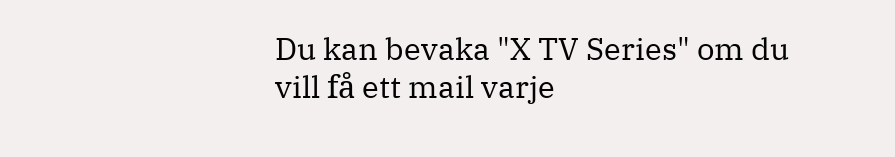Du kan bevaka "X TV Series" om du vill få ett mail varje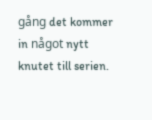gång det kommer in något nytt knutet till serien.